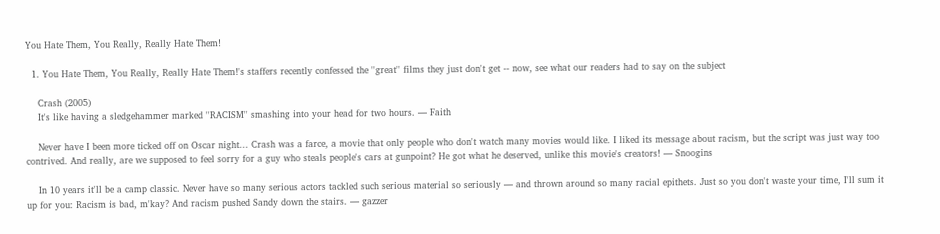You Hate Them, You Really, Really Hate Them!

  1. You Hate Them, You Really, Really Hate Them!'s staffers recently confessed the ''great'' films they just don't get -- now, see what our readers had to say on the subject

    Crash (2005)
    It's like having a sledgehammer marked ''RACISM'' smashing into your head for two hours. — Faith

    Never have I been more ticked off on Oscar night... Crash was a farce, a movie that only people who don't watch many movies would like. I liked its message about racism, but the script was just way too contrived. And really, are we supposed to feel sorry for a guy who steals people's cars at gunpoint? He got what he deserved, unlike this movie's creators! — Snoogins

    In 10 years it'll be a camp classic. Never have so many serious actors tackled such serious material so seriously — and thrown around so many racial epithets. Just so you don't waste your time, I'll sum it up for you: Racism is bad, m'kay? And racism pushed Sandy down the stairs. — gazzer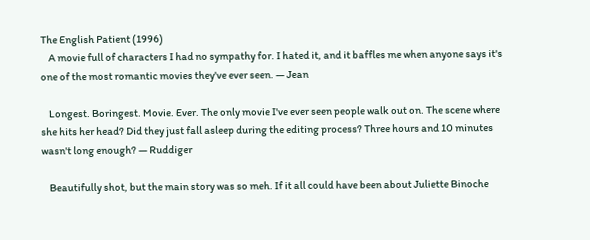The English Patient (1996)
    A movie full of characters I had no sympathy for. I hated it, and it baffles me when anyone says it's one of the most romantic movies they've ever seen. — Jean

    Longest. Boringest. Movie. Ever. The only movie I've ever seen people walk out on. The scene where she hits her head? Did they just fall asleep during the editing process? Three hours and 10 minutes wasn't long enough? — Ruddiger

    Beautifully shot, but the main story was so meh. If it all could have been about Juliette Binoche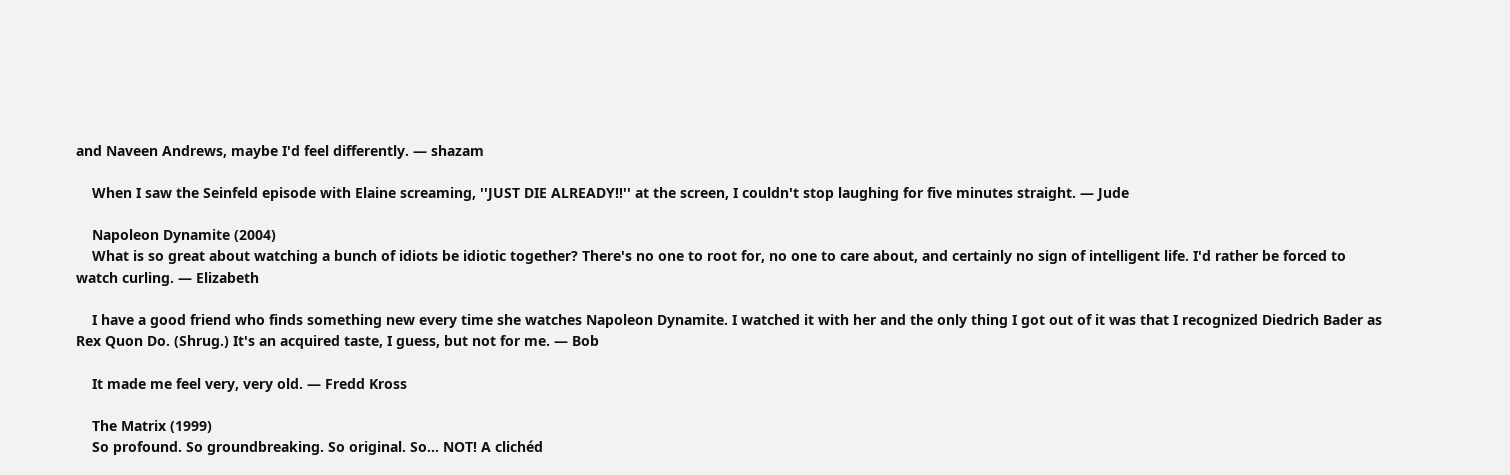and Naveen Andrews, maybe I'd feel differently. — shazam

    When I saw the Seinfeld episode with Elaine screaming, ''JUST DIE ALREADY!!'' at the screen, I couldn't stop laughing for five minutes straight. — Jude

    Napoleon Dynamite (2004)
    What is so great about watching a bunch of idiots be idiotic together? There's no one to root for, no one to care about, and certainly no sign of intelligent life. I'd rather be forced to watch curling. — Elizabeth

    I have a good friend who finds something new every time she watches Napoleon Dynamite. I watched it with her and the only thing I got out of it was that I recognized Diedrich Bader as Rex Quon Do. (Shrug.) It's an acquired taste, I guess, but not for me. — Bob

    It made me feel very, very old. — Fredd Kross

    The Matrix (1999)
    So profound. So groundbreaking. So original. So... NOT! A clichéd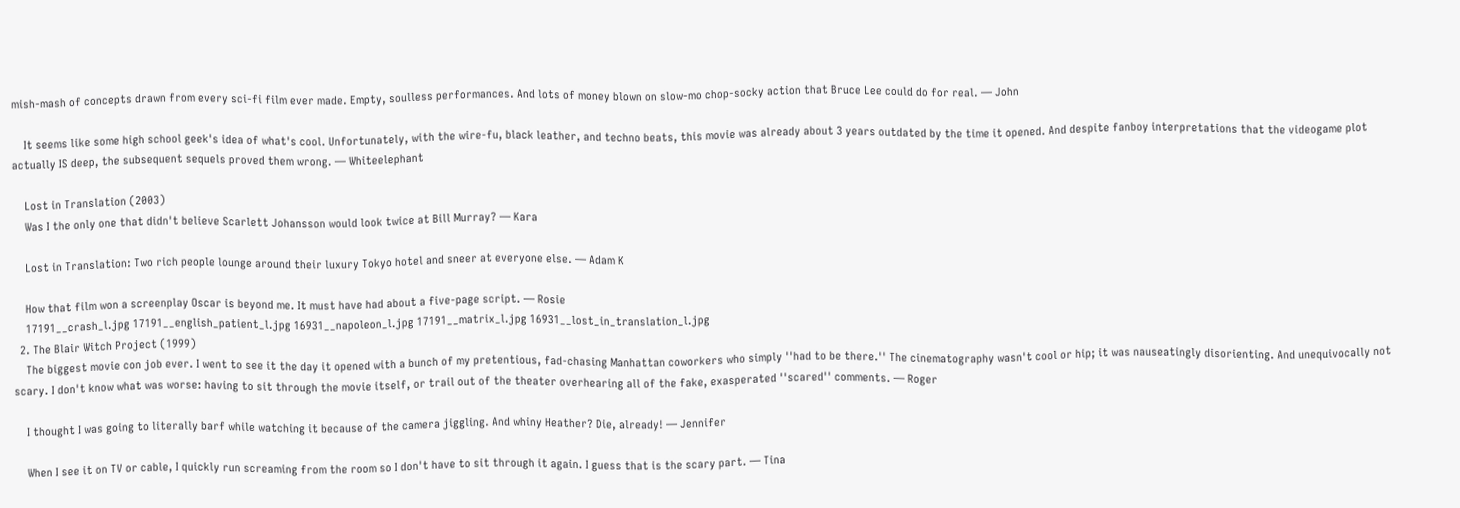mish-mash of concepts drawn from every sci-fi film ever made. Empty, soulless performances. And lots of money blown on slow-mo chop-socky action that Bruce Lee could do for real. — John

    It seems like some high school geek's idea of what's cool. Unfortunately, with the wire-fu, black leather, and techno beats, this movie was already about 3 years outdated by the time it opened. And despite fanboy interpretations that the videogame plot actually IS deep, the subsequent sequels proved them wrong. — Whiteelephant

    Lost in Translation (2003)
    Was I the only one that didn't believe Scarlett Johansson would look twice at Bill Murray? — Kara

    Lost in Translation: Two rich people lounge around their luxury Tokyo hotel and sneer at everyone else. — Adam K

    How that film won a screenplay Oscar is beyond me. It must have had about a five-page script. — Rosie
    17191__crash_l.jpg 17191__english_patient_l.jpg 16931__napoleon_l.jpg 17191__matrix_l.jpg 16931__lost_in_translation_l.jpg
  2. The Blair Witch Project (1999)
    The biggest movie con job ever. I went to see it the day it opened with a bunch of my pretentious, fad-chasing Manhattan coworkers who simply ''had to be there.'' The cinematography wasn't cool or hip; it was nauseatingly disorienting. And unequivocally not scary. I don't know what was worse: having to sit through the movie itself, or trail out of the theater overhearing all of the fake, exasperated ''scared'' comments. — Roger

    I thought I was going to literally barf while watching it because of the camera jiggling. And whiny Heather? Die, already! — Jennifer

    When I see it on TV or cable, I quickly run screaming from the room so I don't have to sit through it again. I guess that is the scary part. — Tina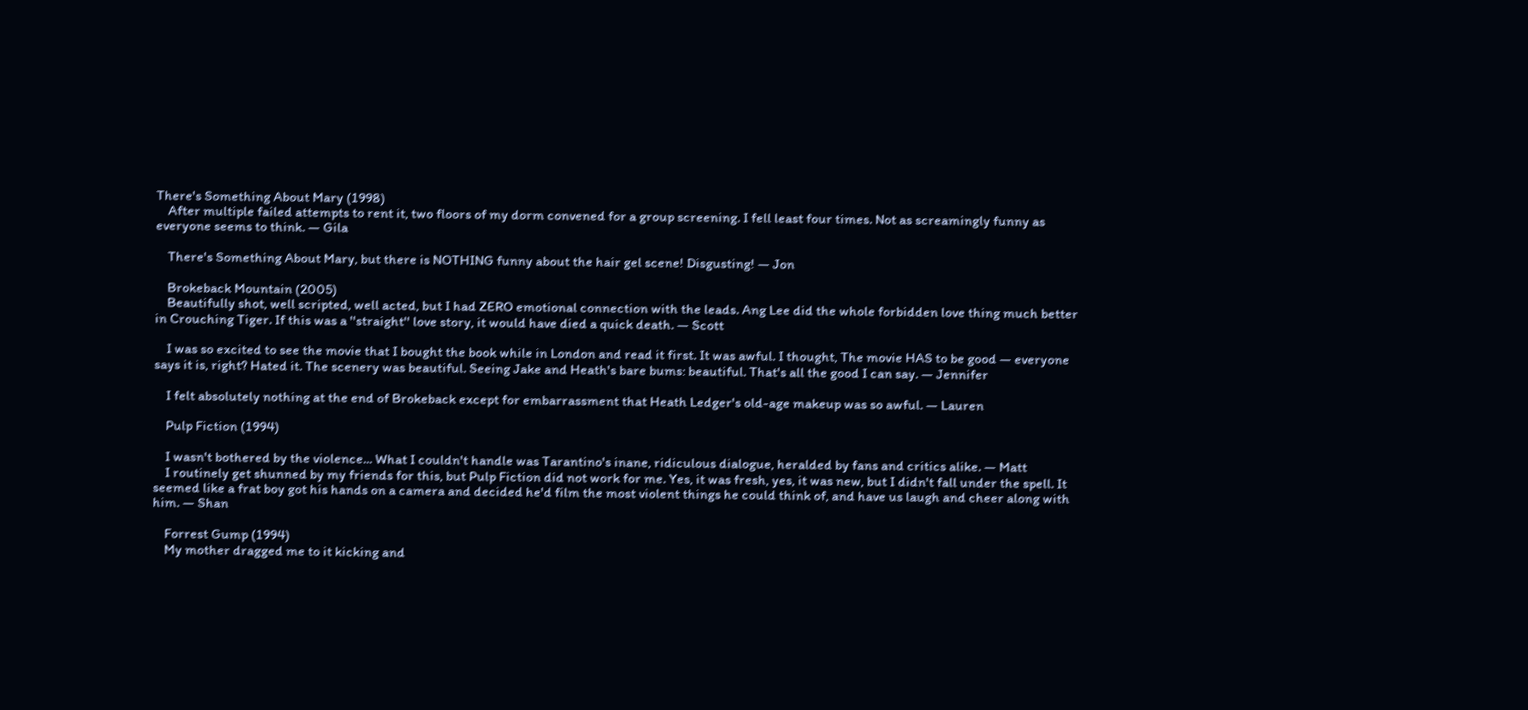There's Something About Mary (1998)
    After multiple failed attempts to rent it, two floors of my dorm convened for a group screening. I fell least four times. Not as screamingly funny as everyone seems to think. — Gila

    There's Something About Mary, but there is NOTHING funny about the hair gel scene! Disgusting! — Jon

    Brokeback Mountain (2005)
    Beautifully shot, well scripted, well acted, but I had ZERO emotional connection with the leads. Ang Lee did the whole forbidden love thing much better in Crouching Tiger. If this was a ''straight'' love story, it would have died a quick death. — Scott

    I was so excited to see the movie that I bought the book while in London and read it first. It was awful. I thought, The movie HAS to be good — everyone says it is, right? Hated it. The scenery was beautiful. Seeing Jake and Heath's bare bums: beautiful. That's all the good I can say. — Jennifer

    I felt absolutely nothing at the end of Brokeback except for embarrassment that Heath Ledger's old-age makeup was so awful. — Lauren

    Pulp Fiction (1994)

    I wasn't bothered by the violence... What I couldn't handle was Tarantino's inane, ridiculous dialogue, heralded by fans and critics alike. — Matt
    I routinely get shunned by my friends for this, but Pulp Fiction did not work for me. Yes, it was fresh, yes, it was new, but I didn't fall under the spell. It seemed like a frat boy got his hands on a camera and decided he'd film the most violent things he could think of, and have us laugh and cheer along with him. — Shan

    Forrest Gump (1994)
    My mother dragged me to it kicking and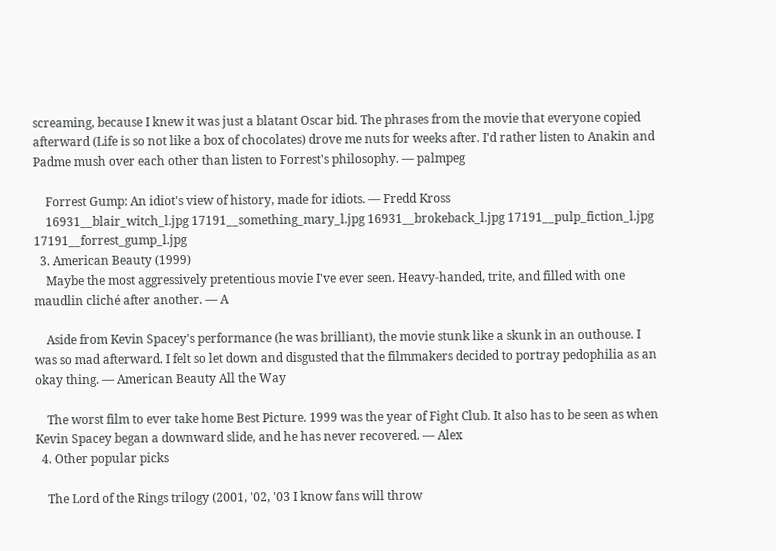screaming, because I knew it was just a blatant Oscar bid. The phrases from the movie that everyone copied afterward (Life is so not like a box of chocolates) drove me nuts for weeks after. I'd rather listen to Anakin and Padme mush over each other than listen to Forrest's philosophy. — palmpeg

    Forrest Gump: An idiot's view of history, made for idiots. — Fredd Kross
    16931__blair_witch_l.jpg 17191__something_mary_l.jpg 16931__brokeback_l.jpg 17191__pulp_fiction_l.jpg 17191__forrest_gump_l.jpg
  3. American Beauty (1999)
    Maybe the most aggressively pretentious movie I've ever seen. Heavy-handed, trite, and filled with one maudlin cliché after another. — A

    Aside from Kevin Spacey's performance (he was brilliant), the movie stunk like a skunk in an outhouse. I was so mad afterward. I felt so let down and disgusted that the filmmakers decided to portray pedophilia as an okay thing. — American Beauty All the Way

    The worst film to ever take home Best Picture. 1999 was the year of Fight Club. It also has to be seen as when Kevin Spacey began a downward slide, and he has never recovered. — Alex
  4. Other popular picks

    The Lord of the Rings trilogy (2001, '02, '03 I know fans will throw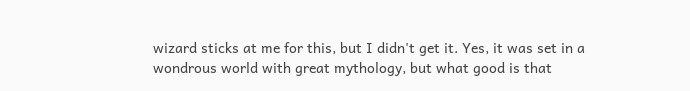wizard sticks at me for this, but I didn't get it. Yes, it was set in a wondrous world with great mythology, but what good is that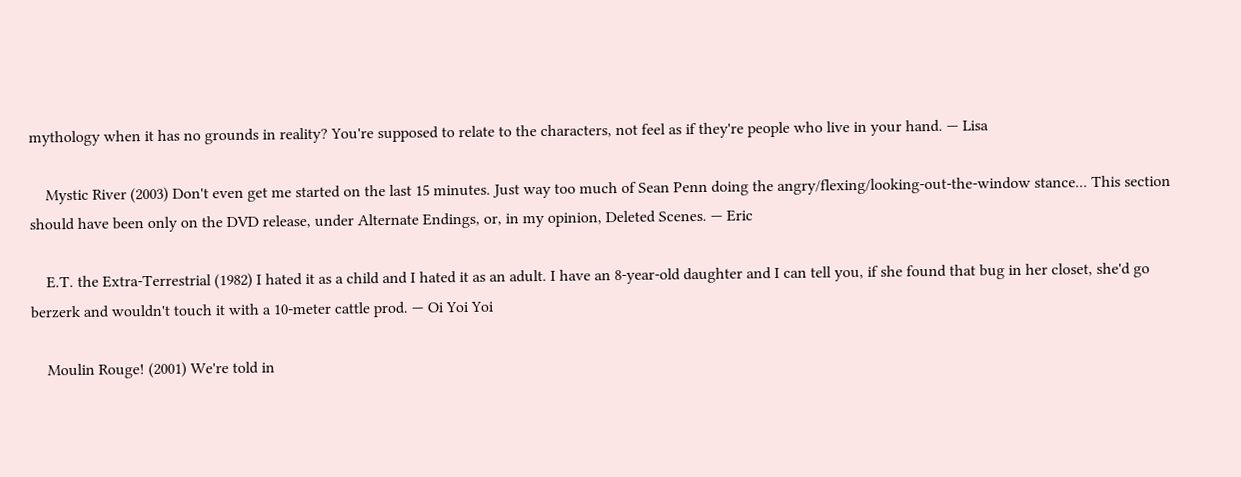mythology when it has no grounds in reality? You're supposed to relate to the characters, not feel as if they're people who live in your hand. — Lisa

    Mystic River (2003) Don't even get me started on the last 15 minutes. Just way too much of Sean Penn doing the angry/flexing/looking-out-the-window stance... This section should have been only on the DVD release, under Alternate Endings, or, in my opinion, Deleted Scenes. — Eric

    E.T. the Extra-Terrestrial (1982) I hated it as a child and I hated it as an adult. I have an 8-year-old daughter and I can tell you, if she found that bug in her closet, she'd go berzerk and wouldn't touch it with a 10-meter cattle prod. — Oi Yoi Yoi

    Moulin Rouge! (2001) We're told in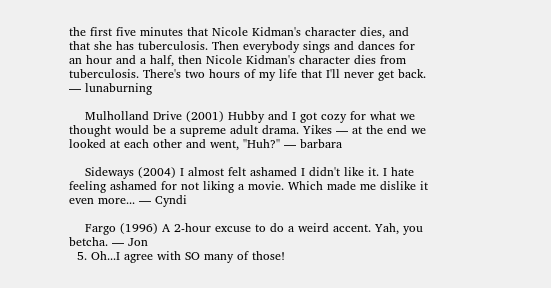the first five minutes that Nicole Kidman's character dies, and that she has tuberculosis. Then everybody sings and dances for an hour and a half, then Nicole Kidman's character dies from tuberculosis. There's two hours of my life that I'll never get back. — lunaburning

    Mulholland Drive (2001) Hubby and I got cozy for what we thought would be a supreme adult drama. Yikes — at the end we looked at each other and went, ''Huh?'' — barbara

    Sideways (2004) I almost felt ashamed I didn't like it. I hate feeling ashamed for not liking a movie. Which made me dislike it even more... — Cyndi

    Fargo (1996) A 2-hour excuse to do a weird accent. Yah, you betcha. — Jon
  5. Oh...I agree with SO many of those!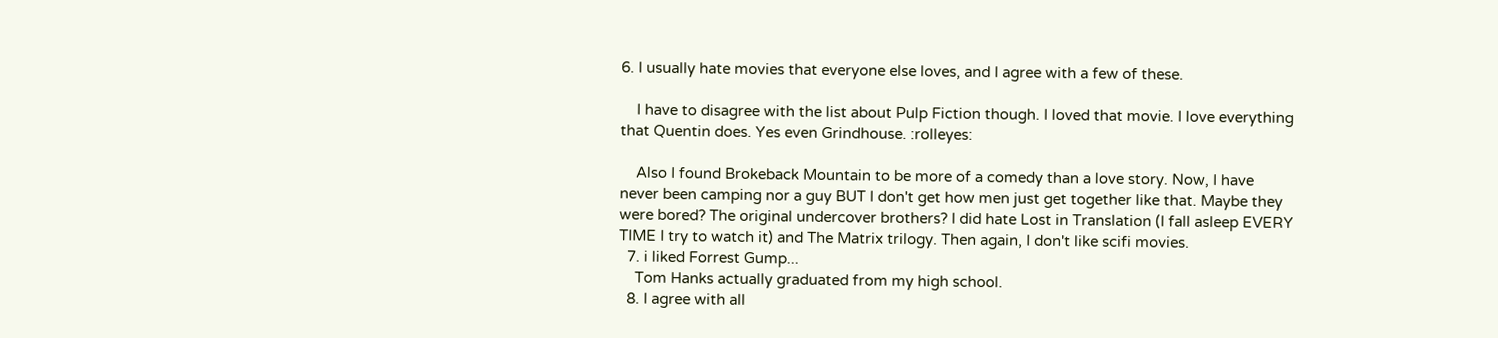6. I usually hate movies that everyone else loves, and I agree with a few of these.

    I have to disagree with the list about Pulp Fiction though. I loved that movie. I love everything that Quentin does. Yes even Grindhouse. :rolleyes:

    Also I found Brokeback Mountain to be more of a comedy than a love story. Now, I have never been camping nor a guy BUT I don't get how men just get together like that. Maybe they were bored? The original undercover brothers? I did hate Lost in Translation (I fall asleep EVERY TIME I try to watch it) and The Matrix trilogy. Then again, I don't like scifi movies.
  7. i liked Forrest Gump...
    Tom Hanks actually graduated from my high school.
  8. I agree with all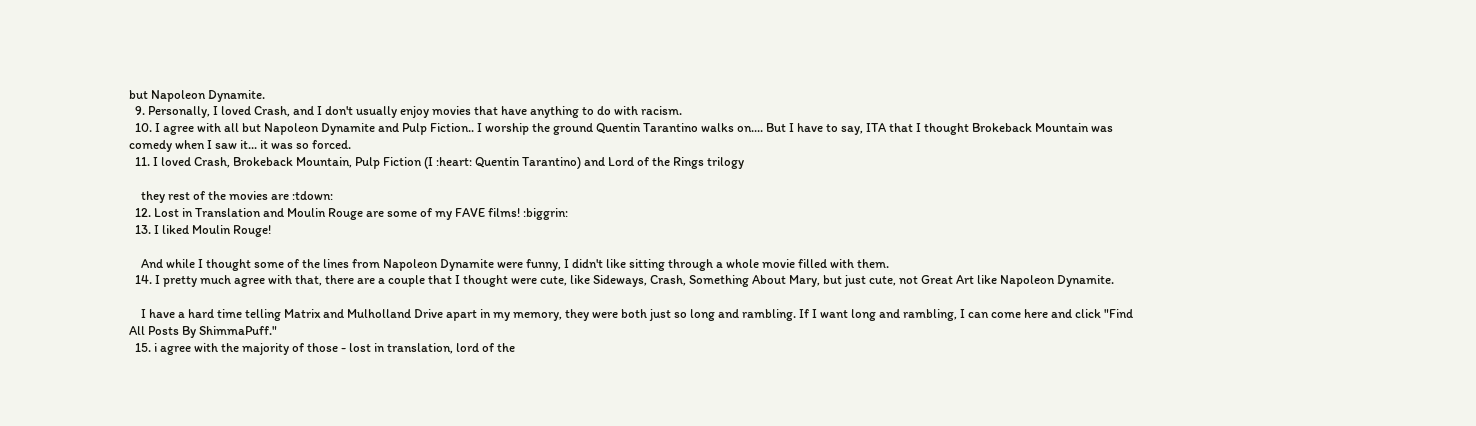but Napoleon Dynamite.
  9. Personally, I loved Crash, and I don't usually enjoy movies that have anything to do with racism.
  10. I agree with all but Napoleon Dynamite and Pulp Fiction.. I worship the ground Quentin Tarantino walks on.... But I have to say, ITA that I thought Brokeback Mountain was comedy when I saw it... it was so forced.
  11. I loved Crash, Brokeback Mountain, Pulp Fiction (I :heart: Quentin Tarantino) and Lord of the Rings trilogy

    they rest of the movies are :tdown:
  12. Lost in Translation and Moulin Rouge are some of my FAVE films! :biggrin:
  13. I liked Moulin Rouge!

    And while I thought some of the lines from Napoleon Dynamite were funny, I didn't like sitting through a whole movie filled with them.
  14. I pretty much agree with that, there are a couple that I thought were cute, like Sideways, Crash, Something About Mary, but just cute, not Great Art like Napoleon Dynamite.

    I have a hard time telling Matrix and Mulholland Drive apart in my memory, they were both just so long and rambling. If I want long and rambling, I can come here and click "Find All Posts By ShimmaPuff."
  15. i agree with the majority of those - lost in translation, lord of the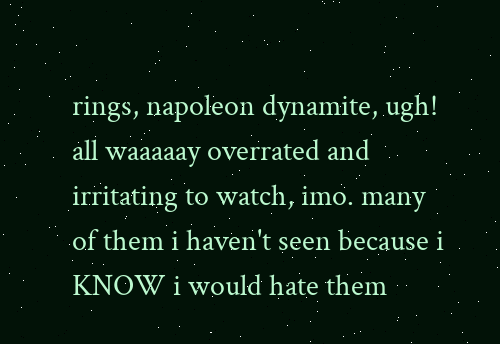rings, napoleon dynamite, ugh! all waaaaay overrated and irritating to watch, imo. many of them i haven't seen because i KNOW i would hate them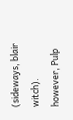(sideways, blair witch). however, Pulp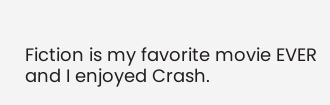Fiction is my favorite movie EVER and I enjoyed Crash.